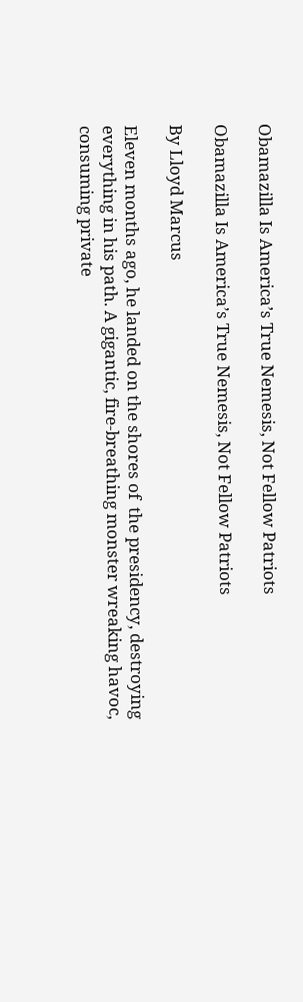Obamazilla Is America’s True Nemesis, Not Fellow Patriots

Obamazilla Is America’s True Nemesis, Not Fellow Patriots

By Lloyd Marcus

Eleven months ago, he landed on the shores of  the presidency, destroying everything in his path. A gigantic, fire-breathing monster wreaking havoc, consuming private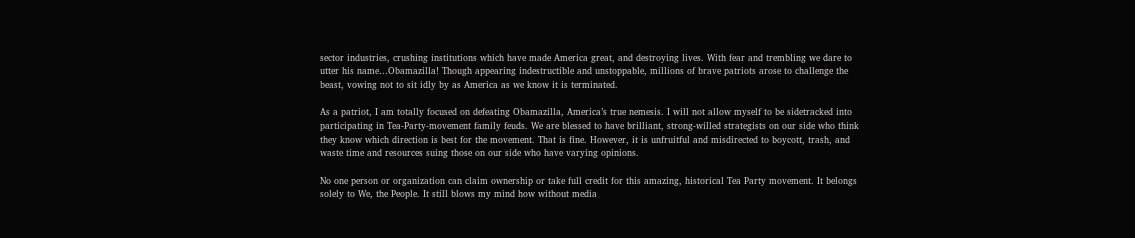sector industries, crushing institutions which have made America great, and destroying lives. With fear and trembling we dare to utter his name…Obamazilla! Though appearing indestructible and unstoppable, millions of brave patriots arose to challenge the beast, vowing not to sit idly by as America as we know it is terminated.

As a patriot, I am totally focused on defeating Obamazilla, America’s true nemesis. I will not allow myself to be sidetracked into participating in Tea-Party-movement family feuds. We are blessed to have brilliant, strong-willed strategists on our side who think they know which direction is best for the movement. That is fine. However, it is unfruitful and misdirected to boycott, trash, and waste time and resources suing those on our side who have varying opinions.

No one person or organization can claim ownership or take full credit for this amazing, historical Tea Party movement. It belongs solely to We, the People. It still blows my mind how without media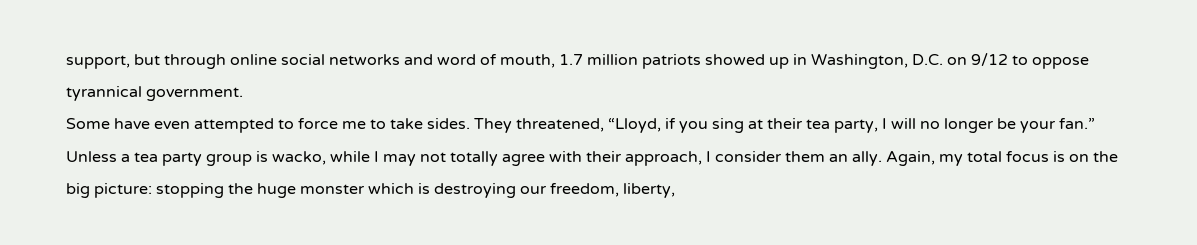support, but through online social networks and word of mouth, 1.7 million patriots showed up in Washington, D.C. on 9/12 to oppose tyrannical government.
Some have even attempted to force me to take sides. They threatened, “Lloyd, if you sing at their tea party, I will no longer be your fan.” Unless a tea party group is wacko, while I may not totally agree with their approach, I consider them an ally. Again, my total focus is on the big picture: stopping the huge monster which is destroying our freedom, liberty,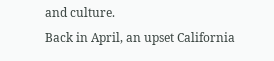and culture.
Back in April, an upset California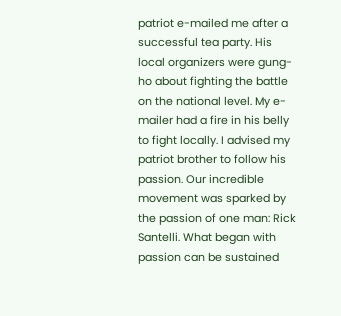patriot e-mailed me after a successful tea party. His local organizers were gung-ho about fighting the battle on the national level. My e-mailer had a fire in his belly to fight locally. I advised my patriot brother to follow his passion. Our incredible movement was sparked by the passion of one man: Rick Santelli. What began with passion can be sustained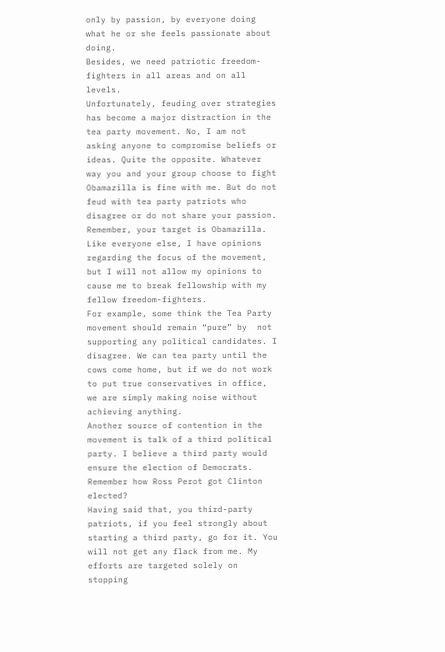only by passion, by everyone doing what he or she feels passionate about doing.
Besides, we need patriotic freedom-fighters in all areas and on all levels.
Unfortunately, feuding over strategies has become a major distraction in the tea party movement. No, I am not asking anyone to compromise beliefs or ideas. Quite the opposite. Whatever way you and your group choose to fight Obamazilla is fine with me. But do not feud with tea party patriots who disagree or do not share your passion. Remember, your target is Obamazilla.
Like everyone else, I have opinions regarding the focus of the movement, but I will not allow my opinions to cause me to break fellowship with my fellow freedom-fighters.
For example, some think the Tea Party movement should remain “pure” by  not supporting any political candidates. I disagree. We can tea party until the cows come home, but if we do not work to put true conservatives in office, we are simply making noise without achieving anything.
Another source of contention in the movement is talk of a third political party. I believe a third party would ensure the election of Democrats. Remember how Ross Perot got Clinton elected?
Having said that, you third-party patriots, if you feel strongly about starting a third party, go for it. You will not get any flack from me. My efforts are targeted solely on stopping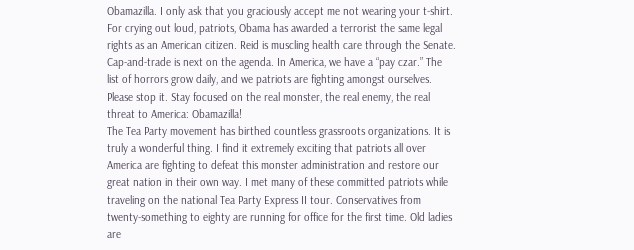Obamazilla. I only ask that you graciously accept me not wearing your t-shirt.
For crying out loud, patriots, Obama has awarded a terrorist the same legal rights as an American citizen. Reid is muscling health care through the Senate. Cap-and-trade is next on the agenda. In America, we have a “pay czar.” The list of horrors grow daily, and we patriots are fighting amongst ourselves. Please stop it. Stay focused on the real monster, the real enemy, the real threat to America: Obamazilla!
The Tea Party movement has birthed countless grassroots organizations. It is truly a wonderful thing. I find it extremely exciting that patriots all over America are fighting to defeat this monster administration and restore our great nation in their own way. I met many of these committed patriots while traveling on the national Tea Party Express II tour. Conservatives from twenty-something to eighty are running for office for the first time. Old ladies are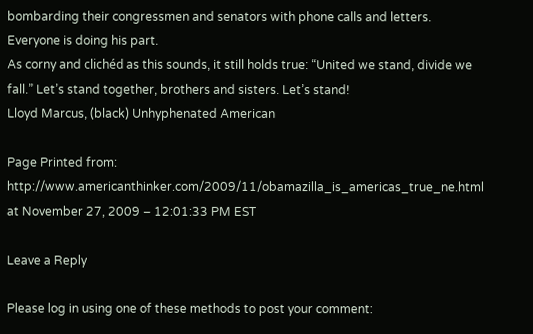bombarding their congressmen and senators with phone calls and letters. Everyone is doing his part.
As corny and clichéd as this sounds, it still holds true: “United we stand, divide we fall.” Let’s stand together, brothers and sisters. Let’s stand!
Lloyd Marcus, (black) Unhyphenated American

Page Printed from: http://www.americanthinker.com/2009/11/obamazilla_is_americas_true_ne.html at November 27, 2009 – 12:01:33 PM EST

Leave a Reply

Please log in using one of these methods to post your comment: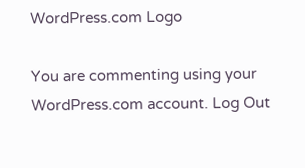WordPress.com Logo

You are commenting using your WordPress.com account. Log Out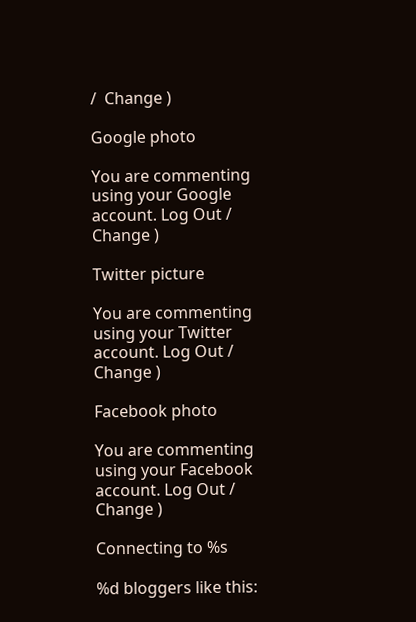/  Change )

Google photo

You are commenting using your Google account. Log Out /  Change )

Twitter picture

You are commenting using your Twitter account. Log Out /  Change )

Facebook photo

You are commenting using your Facebook account. Log Out /  Change )

Connecting to %s

%d bloggers like this: